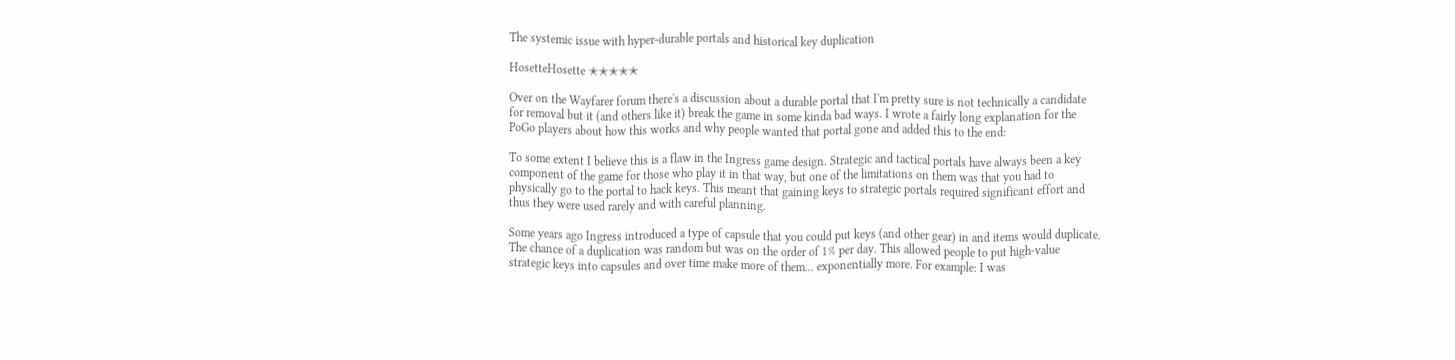The systemic issue with hyper-durable portals and historical key duplication

HosetteHosette ✭✭✭✭✭

Over on the Wayfarer forum there's a discussion about a durable portal that I'm pretty sure is not technically a candidate for removal but it (and others like it) break the game in some kinda bad ways. I wrote a fairly long explanation for the PoGo players about how this works and why people wanted that portal gone and added this to the end:

To some extent I believe this is a flaw in the Ingress game design. Strategic and tactical portals have always been a key component of the game for those who play it in that way, but one of the limitations on them was that you had to physically go to the portal to hack keys. This meant that gaining keys to strategic portals required significant effort and thus they were used rarely and with careful planning.

Some years ago Ingress introduced a type of capsule that you could put keys (and other gear) in and items would duplicate. The chance of a duplication was random but was on the order of 1% per day. This allowed people to put high-value strategic keys into capsules and over time make more of them... exponentially more. For example: I was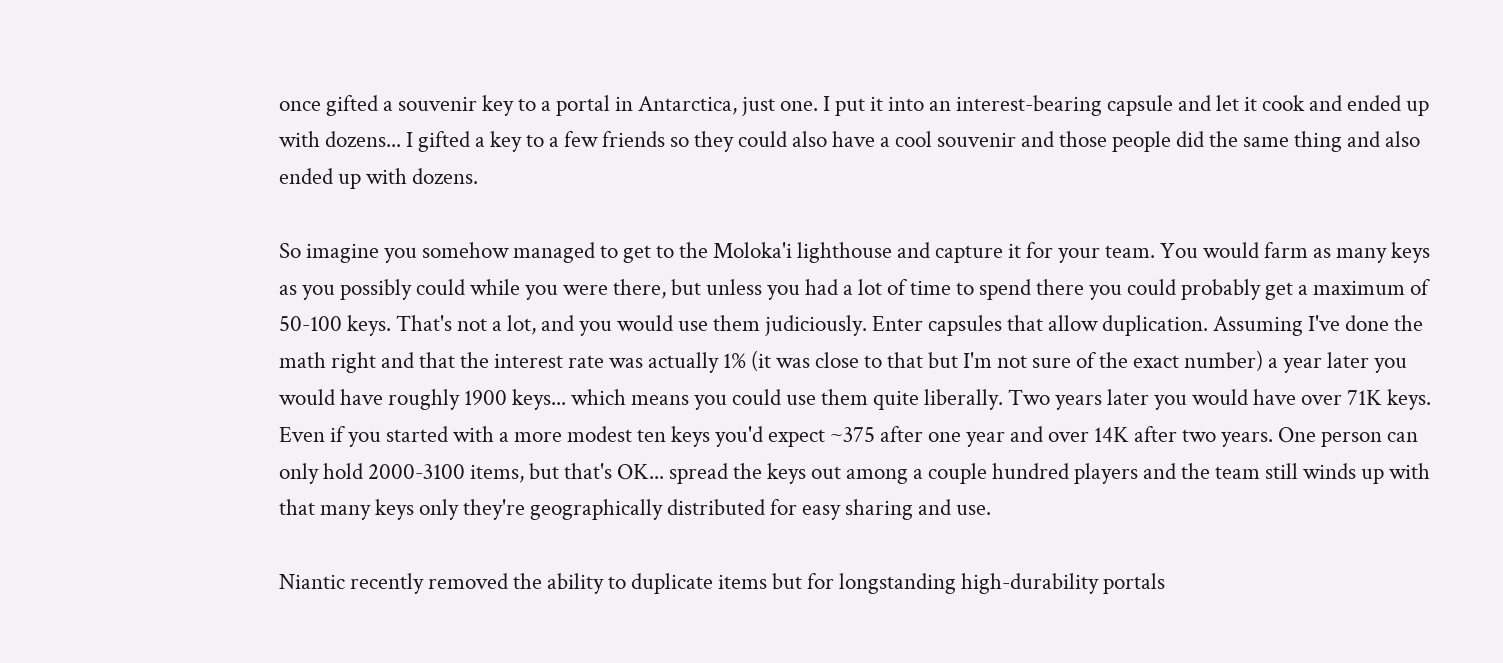once gifted a souvenir key to a portal in Antarctica, just one. I put it into an interest-bearing capsule and let it cook and ended up with dozens... I gifted a key to a few friends so they could also have a cool souvenir and those people did the same thing and also ended up with dozens.

So imagine you somehow managed to get to the Moloka'i lighthouse and capture it for your team. You would farm as many keys as you possibly could while you were there, but unless you had a lot of time to spend there you could probably get a maximum of 50-100 keys. That's not a lot, and you would use them judiciously. Enter capsules that allow duplication. Assuming I've done the math right and that the interest rate was actually 1% (it was close to that but I'm not sure of the exact number) a year later you would have roughly 1900 keys... which means you could use them quite liberally. Two years later you would have over 71K keys. Even if you started with a more modest ten keys you'd expect ~375 after one year and over 14K after two years. One person can only hold 2000-3100 items, but that's OK... spread the keys out among a couple hundred players and the team still winds up with that many keys only they're geographically distributed for easy sharing and use.

Niantic recently removed the ability to duplicate items but for longstanding high-durability portals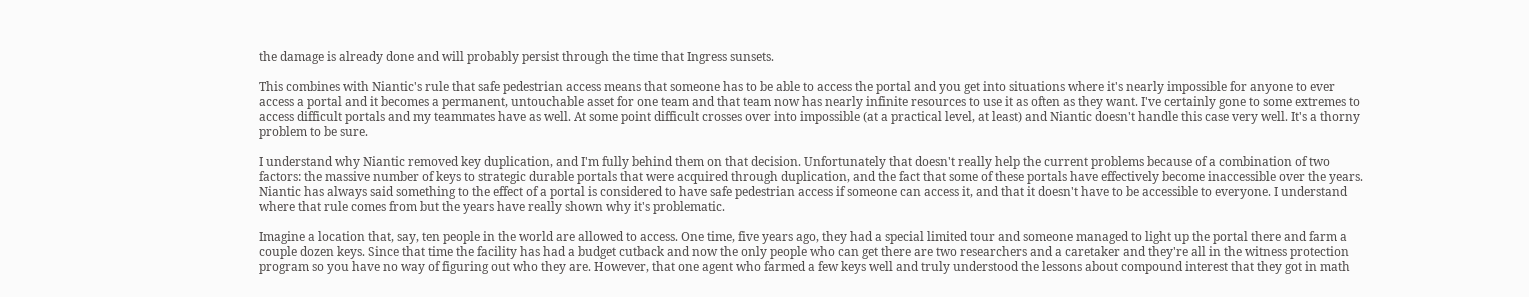the damage is already done and will probably persist through the time that Ingress sunsets.

This combines with Niantic's rule that safe pedestrian access means that someone has to be able to access the portal and you get into situations where it's nearly impossible for anyone to ever access a portal and it becomes a permanent, untouchable asset for one team and that team now has nearly infinite resources to use it as often as they want. I've certainly gone to some extremes to access difficult portals and my teammates have as well. At some point difficult crosses over into impossible (at a practical level, at least) and Niantic doesn't handle this case very well. It's a thorny problem to be sure.

I understand why Niantic removed key duplication, and I'm fully behind them on that decision. Unfortunately that doesn't really help the current problems because of a combination of two factors: the massive number of keys to strategic durable portals that were acquired through duplication, and the fact that some of these portals have effectively become inaccessible over the years. Niantic has always said something to the effect of a portal is considered to have safe pedestrian access if someone can access it, and that it doesn't have to be accessible to everyone. I understand where that rule comes from but the years have really shown why it's problematic.

Imagine a location that, say, ten people in the world are allowed to access. One time, five years ago, they had a special limited tour and someone managed to light up the portal there and farm a couple dozen keys. Since that time the facility has had a budget cutback and now the only people who can get there are two researchers and a caretaker and they're all in the witness protection program so you have no way of figuring out who they are. However, that one agent who farmed a few keys well and truly understood the lessons about compound interest that they got in math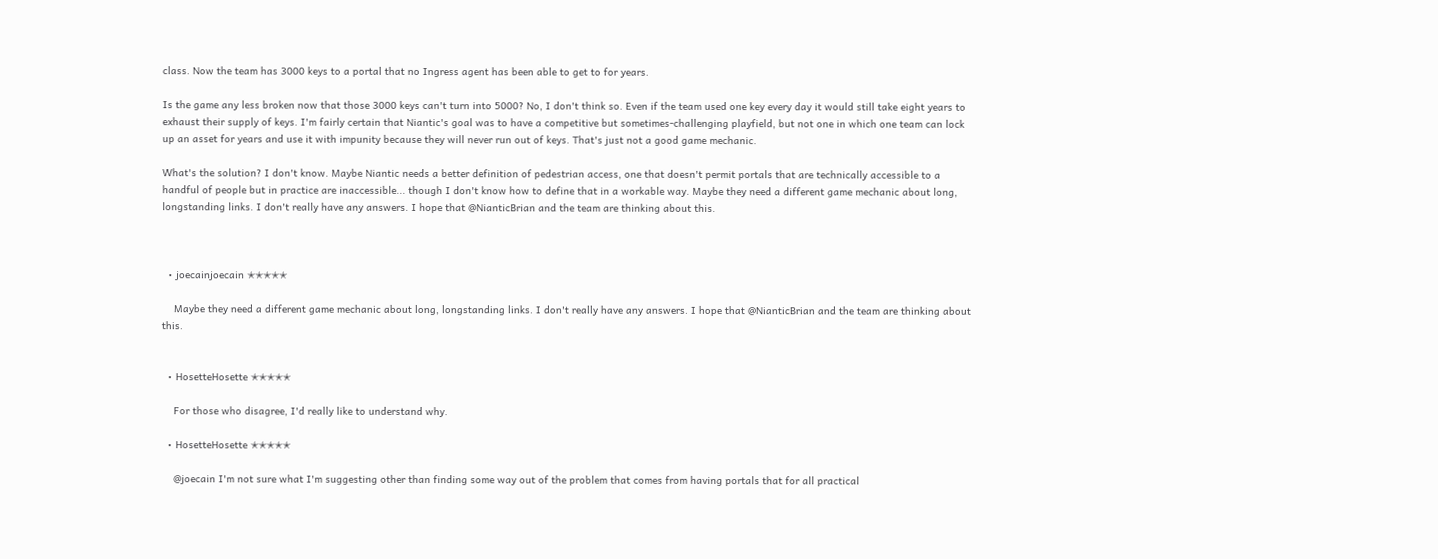class. Now the team has 3000 keys to a portal that no Ingress agent has been able to get to for years.

Is the game any less broken now that those 3000 keys can't turn into 5000? No, I don't think so. Even if the team used one key every day it would still take eight years to exhaust their supply of keys. I'm fairly certain that Niantic's goal was to have a competitive but sometimes-challenging playfield, but not one in which one team can lock up an asset for years and use it with impunity because they will never run out of keys. That's just not a good game mechanic.

What's the solution? I don't know. Maybe Niantic needs a better definition of pedestrian access, one that doesn't permit portals that are technically accessible to a handful of people but in practice are inaccessible... though I don't know how to define that in a workable way. Maybe they need a different game mechanic about long, longstanding links. I don't really have any answers. I hope that @NianticBrian and the team are thinking about this.



  • joecainjoecain ✭✭✭✭✭

    Maybe they need a different game mechanic about long, longstanding links. I don't really have any answers. I hope that @NianticBrian and the team are thinking about this.


  • HosetteHosette ✭✭✭✭✭

    For those who disagree, I'd really like to understand why.

  • HosetteHosette ✭✭✭✭✭

    @joecain I'm not sure what I'm suggesting other than finding some way out of the problem that comes from having portals that for all practical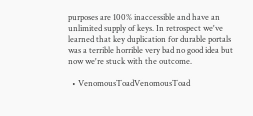purposes are 100% inaccessible and have an unlimited supply of keys. In retrospect we've learned that key duplication for durable portals was a terrible horrible very bad no good idea but now we're stuck with the outcome.

  • VenomousToadVenomousToad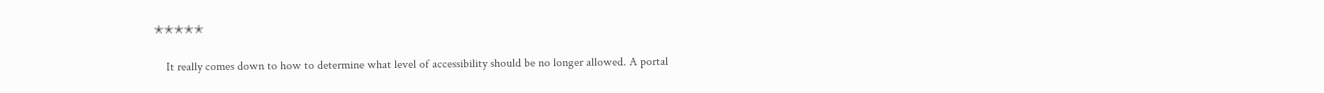✭✭✭✭✭

    It really comes down to how to determine what level of accessibility should be no longer allowed. A portal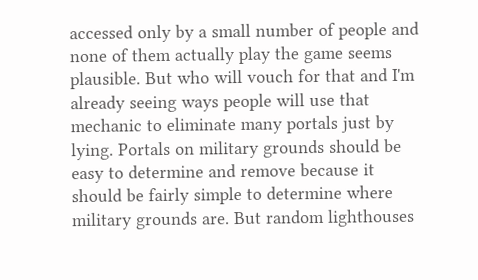accessed only by a small number of people and none of them actually play the game seems plausible. But who will vouch for that and I'm already seeing ways people will use that mechanic to eliminate many portals just by lying. Portals on military grounds should be easy to determine and remove because it should be fairly simple to determine where military grounds are. But random lighthouses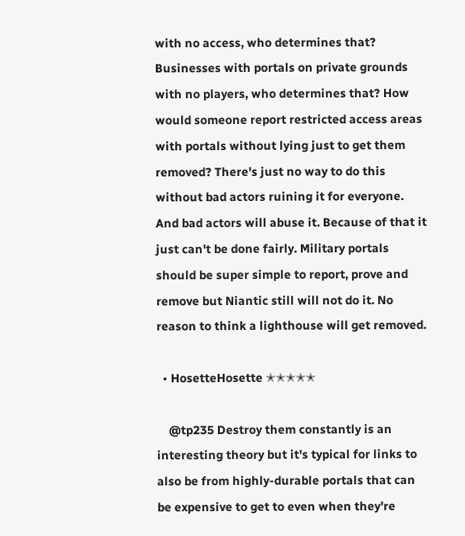with no access, who determines that? Businesses with portals on private grounds with no players, who determines that? How would someone report restricted access areas with portals without lying just to get them removed? There's just no way to do this without bad actors ruining it for everyone. And bad actors will abuse it. Because of that it just can't be done fairly. Military portals should be super simple to report, prove and remove but Niantic still will not do it. No reason to think a lighthouse will get removed.

  • HosetteHosette ✭✭✭✭✭

    @tp235 Destroy them constantly is an interesting theory but it's typical for links to also be from highly-durable portals that can be expensive to get to even when they're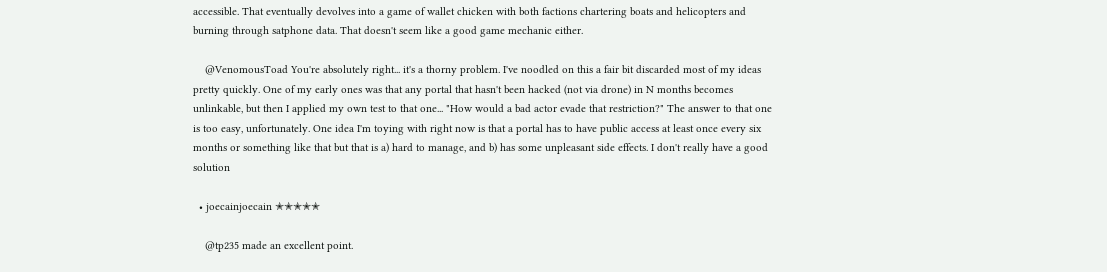accessible. That eventually devolves into a game of wallet chicken with both factions chartering boats and helicopters and burning through satphone data. That doesn't seem like a good game mechanic either.

    @VenomousToad You're absolutely right... it's a thorny problem. I've noodled on this a fair bit discarded most of my ideas pretty quickly. One of my early ones was that any portal that hasn't been hacked (not via drone) in N months becomes unlinkable, but then I applied my own test to that one... "How would a bad actor evade that restriction?" The answer to that one is too easy, unfortunately. One idea I'm toying with right now is that a portal has to have public access at least once every six months or something like that but that is a) hard to manage, and b) has some unpleasant side effects. I don't really have a good solution

  • joecainjoecain ✭✭✭✭✭

    @tp235 made an excellent point.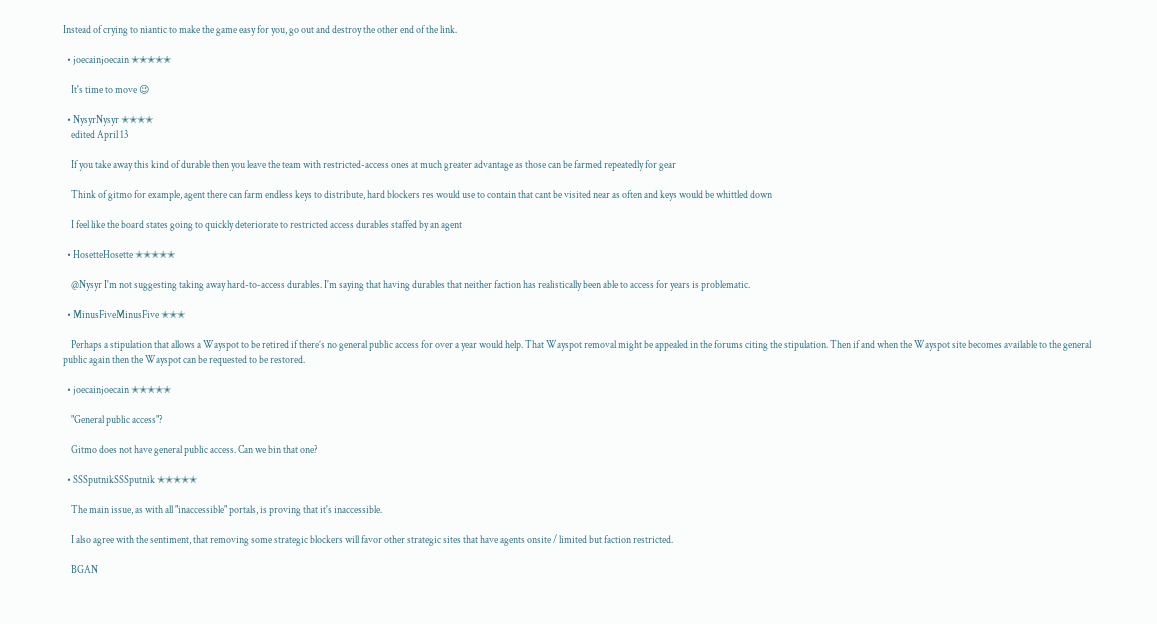Instead of crying to niantic to make the game easy for you, go out and destroy the other end of the link.

  • joecainjoecain ✭✭✭✭✭

    It's time to move 😉

  • NysyrNysyr ✭✭✭✭
    edited April 13

    If you take away this kind of durable then you leave the team with restricted-access ones at much greater advantage as those can be farmed repeatedly for gear

    Think of gitmo for example, agent there can farm endless keys to distribute, hard blockers res would use to contain that cant be visited near as often and keys would be whittled down

    I feel like the board states going to quickly deteriorate to restricted access durables staffed by an agent

  • HosetteHosette ✭✭✭✭✭

    @Nysyr I'm not suggesting taking away hard-to-access durables. I'm saying that having durables that neither faction has realistically been able to access for years is problematic.

  • MinusFiveMinusFive ✭✭✭

    Perhaps a stipulation that allows a Wayspot to be retired if there’s no general public access for over a year would help. That Wayspot removal might be appealed in the forums citing the stipulation. Then if and when the Wayspot site becomes available to the general public again then the Wayspot can be requested to be restored.

  • joecainjoecain ✭✭✭✭✭

    "General public access"?

    Gitmo does not have general public access. Can we bin that one?

  • SSSputnikSSSputnik ✭✭✭✭✭

    The main issue, as with all "inaccessible" portals, is proving that it's inaccessible.

    I also agree with the sentiment, that removing some strategic blockers will favor other strategic sites that have agents onsite / limited but faction restricted.

    BGAN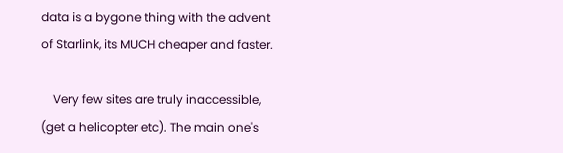data is a bygone thing with the advent of Starlink, its MUCH cheaper and faster.

    Very few sites are truly inaccessible, (get a helicopter etc). The main one's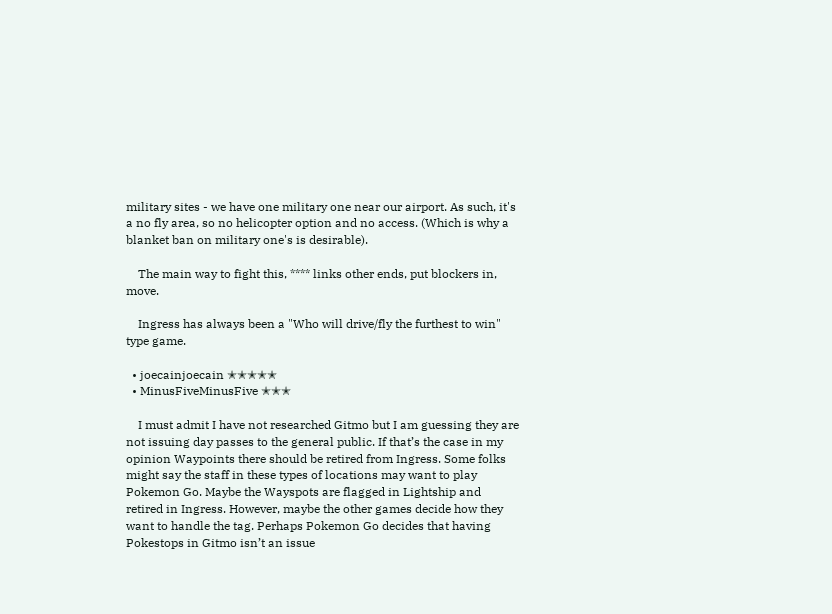military sites - we have one military one near our airport. As such, it's a no fly area, so no helicopter option and no access. (Which is why a blanket ban on military one's is desirable).

    The main way to fight this, **** links other ends, put blockers in, move.

    Ingress has always been a "Who will drive/fly the furthest to win" type game.

  • joecainjoecain ✭✭✭✭✭
  • MinusFiveMinusFive ✭✭✭

    I must admit I have not researched Gitmo but I am guessing they are not issuing day passes to the general public. If that’s the case in my opinion Waypoints there should be retired from Ingress. Some folks might say the staff in these types of locations may want to play Pokemon Go. Maybe the Wayspots are flagged in Lightship and retired in Ingress. However, maybe the other games decide how they want to handle the tag. Perhaps Pokemon Go decides that having Pokestops in Gitmo isn’t an issue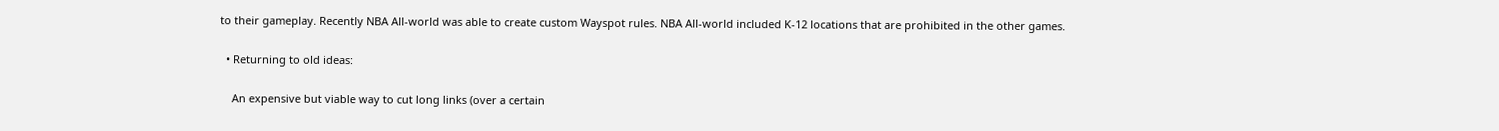to their gameplay. Recently NBA All-world was able to create custom Wayspot rules. NBA All-world included K-12 locations that are prohibited in the other games.

  • Returning to old ideas:

    An expensive but viable way to cut long links (over a certain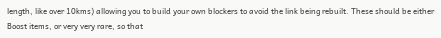length, like over 10kms) allowing you to build your own blockers to avoid the link being rebuilt. These should be either Boost items, or very very rare, so that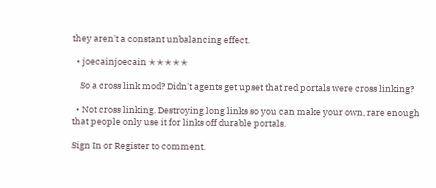they aren't a constant unbalancing effect.

  • joecainjoecain ✭✭✭✭✭

    So a cross link mod? Didn't agents get upset that red portals were cross linking?

  • Not cross linking. Destroying long links so you can make your own, rare enough that people only use it for links off durable portals.

Sign In or Register to comment.